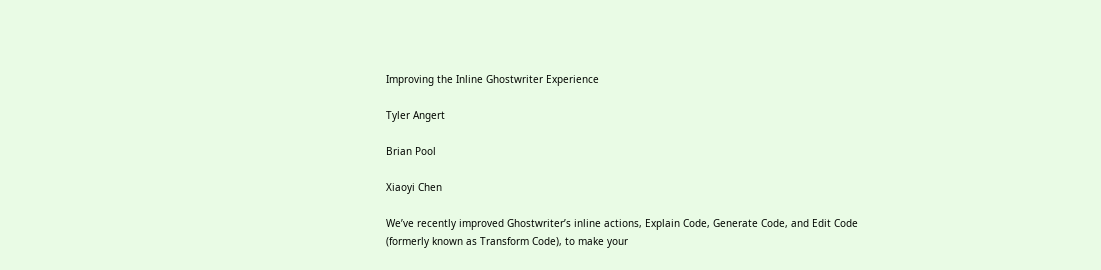Improving the Inline Ghostwriter Experience

Tyler Angert

Brian Pool

Xiaoyi Chen

We’ve recently improved Ghostwriter’s inline actions, Explain Code, Generate Code, and Edit Code (formerly known as Transform Code), to make your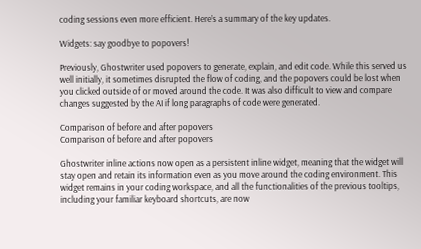coding sessions even more efficient. Here’s a summary of the key updates.

Widgets: say goodbye to popovers!

Previously, Ghostwriter used popovers to generate, explain, and edit code. While this served us well initially, it sometimes disrupted the flow of coding, and the popovers could be lost when you clicked outside of or moved around the code. It was also difficult to view and compare changes suggested by the AI if long paragraphs of code were generated.

Comparison of before and after popovers
Comparison of before and after popovers

Ghostwriter inline actions now open as a persistent inline widget, meaning that the widget will stay open and retain its information even as you move around the coding environment. This widget remains in your coding workspace, and all the functionalities of the previous tooltips, including your familiar keyboard shortcuts, are now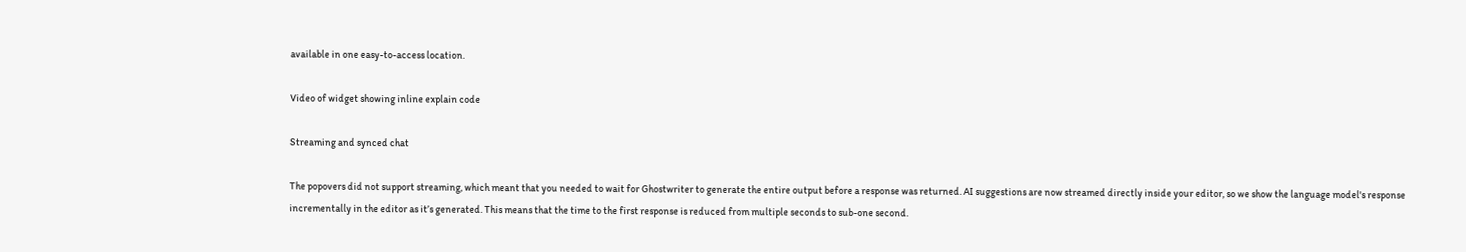available in one easy-to-access location.

Video of widget showing inline explain code

Streaming and synced chat

The popovers did not support streaming, which meant that you needed to wait for Ghostwriter to generate the entire output before a response was returned. AI suggestions are now streamed directly inside your editor, so we show the language model's response incrementally in the editor as it’s generated. This means that the time to the first response is reduced from multiple seconds to sub-one second.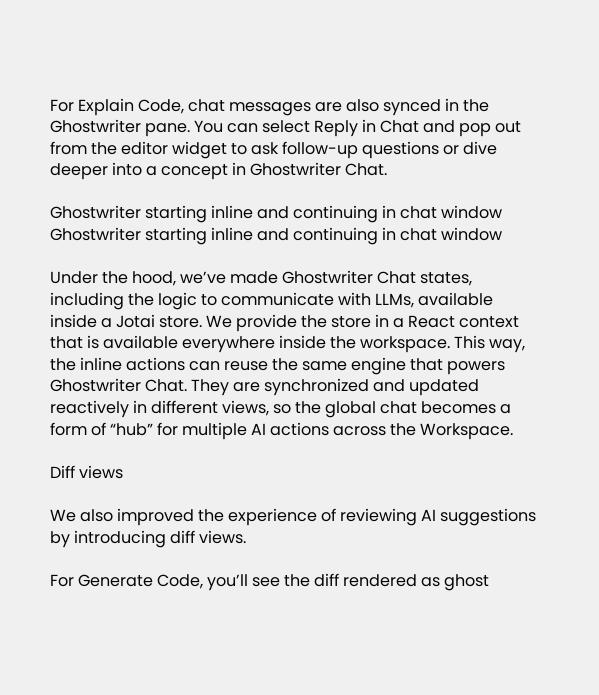For Explain Code, chat messages are also synced in the Ghostwriter pane. You can select Reply in Chat and pop out from the editor widget to ask follow-up questions or dive deeper into a concept in Ghostwriter Chat.

Ghostwriter starting inline and continuing in chat window
Ghostwriter starting inline and continuing in chat window

Under the hood, we’ve made Ghostwriter Chat states, including the logic to communicate with LLMs, available inside a Jotai store. We provide the store in a React context that is available everywhere inside the workspace. This way, the inline actions can reuse the same engine that powers Ghostwriter Chat. They are synchronized and updated reactively in different views, so the global chat becomes a form of “hub” for multiple AI actions across the Workspace.

Diff views

We also improved the experience of reviewing AI suggestions by introducing diff views.

For Generate Code, you’ll see the diff rendered as ghost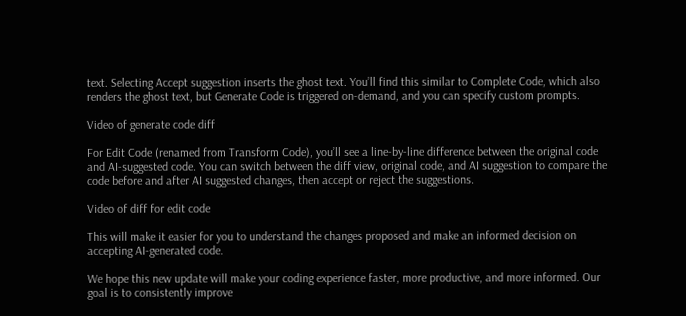text. Selecting Accept suggestion inserts the ghost text. You’ll find this similar to Complete Code, which also renders the ghost text, but Generate Code is triggered on-demand, and you can specify custom prompts.

Video of generate code diff

For Edit Code (renamed from Transform Code), you’ll see a line-by-line difference between the original code and AI-suggested code. You can switch between the diff view, original code, and AI suggestion to compare the code before and after AI suggested changes, then accept or reject the suggestions.

Video of diff for edit code

This will make it easier for you to understand the changes proposed and make an informed decision on accepting AI-generated code.

We hope this new update will make your coding experience faster, more productive, and more informed. Our goal is to consistently improve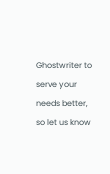Ghostwriter to serve your needs better, so let us know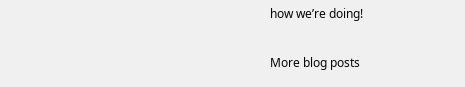how we’re doing!

More blog posts